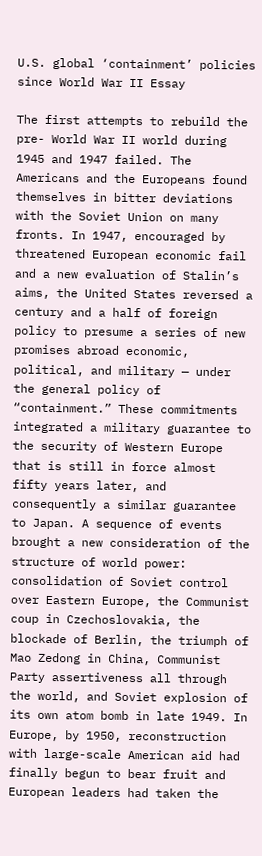U.S. global ‘containment’ policies since World War II Essay

The first attempts to rebuild the pre- World War II world during 1945 and 1947 failed. The Americans and the Europeans found themselves in bitter deviations with the Soviet Union on many fronts. In 1947, encouraged by threatened European economic fail and a new evaluation of Stalin’s aims, the United States reversed a century and a half of foreign policy to presume a series of new promises abroad economic, political, and military — under the general policy of “containment.” These commitments integrated a military guarantee to the security of Western Europe that is still in force almost fifty years later, and consequently a similar guarantee to Japan. A sequence of events brought a new consideration of the structure of world power: consolidation of Soviet control over Eastern Europe, the Communist coup in Czechoslovakia, the blockade of Berlin, the triumph of Mao Zedong in China, Communist Party assertiveness all through the world, and Soviet explosion of its own atom bomb in late 1949. In Europe, by 1950, reconstruction with large-scale American aid had finally begun to bear fruit and European leaders had taken the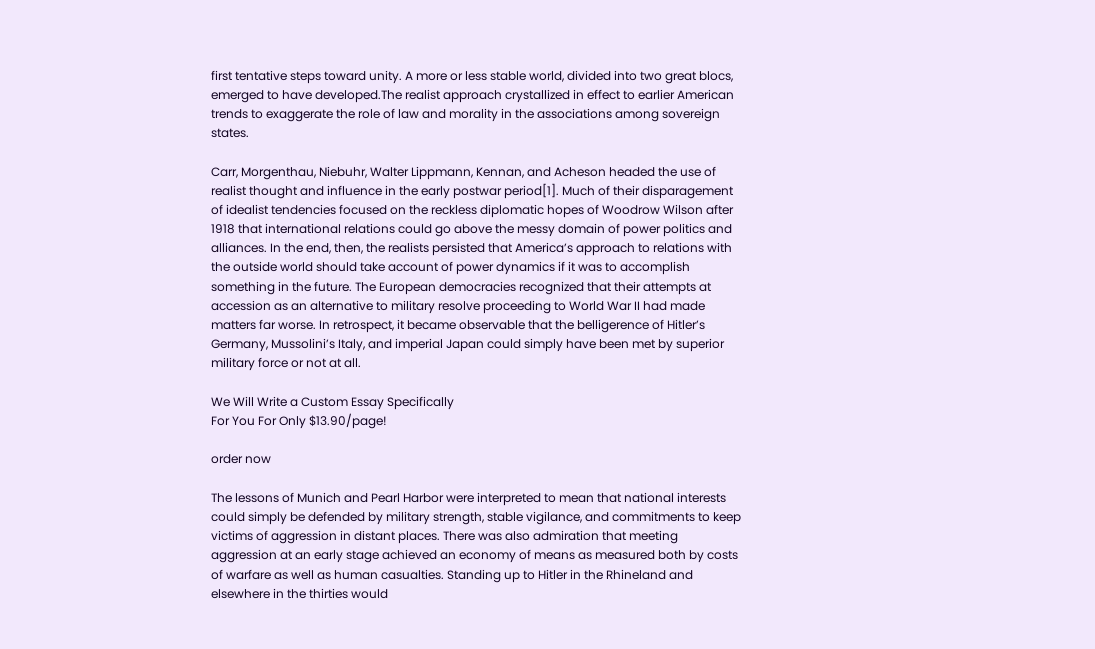first tentative steps toward unity. A more or less stable world, divided into two great blocs, emerged to have developed.The realist approach crystallized in effect to earlier American trends to exaggerate the role of law and morality in the associations among sovereign states.

Carr, Morgenthau, Niebuhr, Walter Lippmann, Kennan, and Acheson headed the use of realist thought and influence in the early postwar period[1]. Much of their disparagement of idealist tendencies focused on the reckless diplomatic hopes of Woodrow Wilson after 1918 that international relations could go above the messy domain of power politics and alliances. In the end, then, the realists persisted that America’s approach to relations with the outside world should take account of power dynamics if it was to accomplish something in the future. The European democracies recognized that their attempts at accession as an alternative to military resolve proceeding to World War II had made matters far worse. In retrospect, it became observable that the belligerence of Hitler’s Germany, Mussolini’s Italy, and imperial Japan could simply have been met by superior military force or not at all.

We Will Write a Custom Essay Specifically
For You For Only $13.90/page!

order now

The lessons of Munich and Pearl Harbor were interpreted to mean that national interests could simply be defended by military strength, stable vigilance, and commitments to keep victims of aggression in distant places. There was also admiration that meeting aggression at an early stage achieved an economy of means as measured both by costs of warfare as well as human casualties. Standing up to Hitler in the Rhineland and elsewhere in the thirties would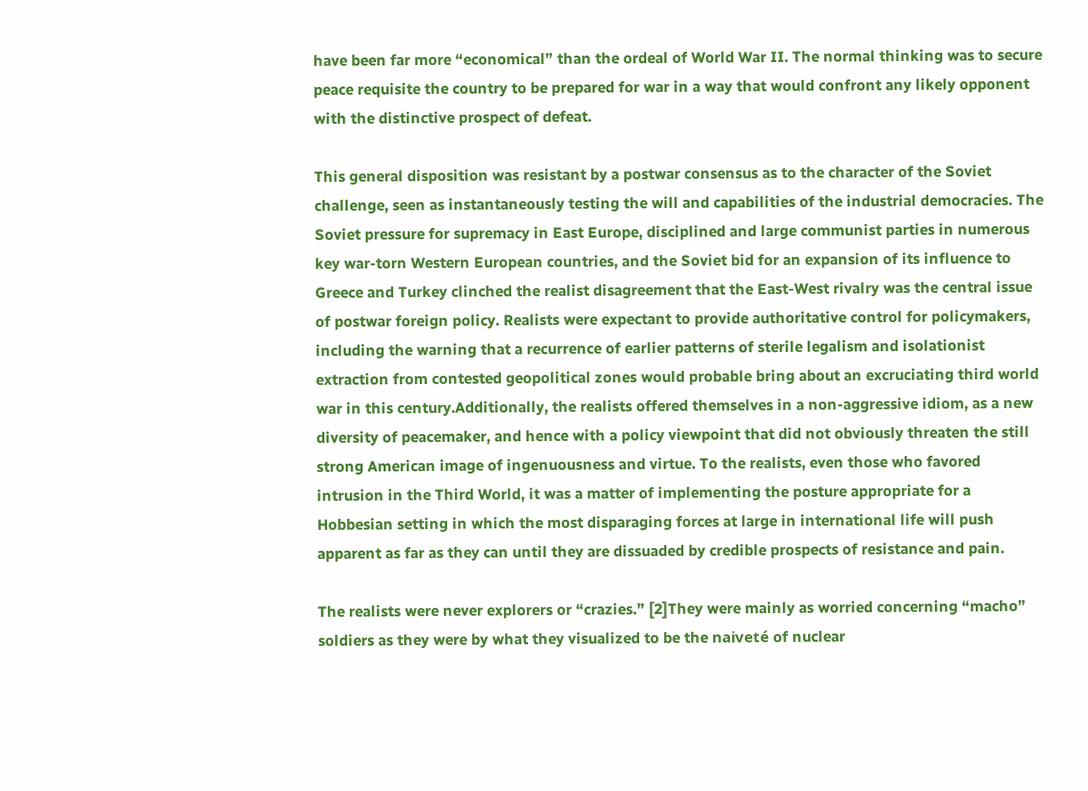have been far more “economical” than the ordeal of World War II. The normal thinking was to secure peace requisite the country to be prepared for war in a way that would confront any likely opponent with the distinctive prospect of defeat.

This general disposition was resistant by a postwar consensus as to the character of the Soviet challenge, seen as instantaneously testing the will and capabilities of the industrial democracies. The Soviet pressure for supremacy in East Europe, disciplined and large communist parties in numerous key war-torn Western European countries, and the Soviet bid for an expansion of its influence to Greece and Turkey clinched the realist disagreement that the East-West rivalry was the central issue of postwar foreign policy. Realists were expectant to provide authoritative control for policymakers, including the warning that a recurrence of earlier patterns of sterile legalism and isolationist extraction from contested geopolitical zones would probable bring about an excruciating third world war in this century.Additionally, the realists offered themselves in a non-aggressive idiom, as a new diversity of peacemaker, and hence with a policy viewpoint that did not obviously threaten the still strong American image of ingenuousness and virtue. To the realists, even those who favored intrusion in the Third World, it was a matter of implementing the posture appropriate for a Hobbesian setting in which the most disparaging forces at large in international life will push apparent as far as they can until they are dissuaded by credible prospects of resistance and pain.

The realists were never explorers or “crazies.” [2]They were mainly as worried concerning “macho” soldiers as they were by what they visualized to be the naiveté of nuclear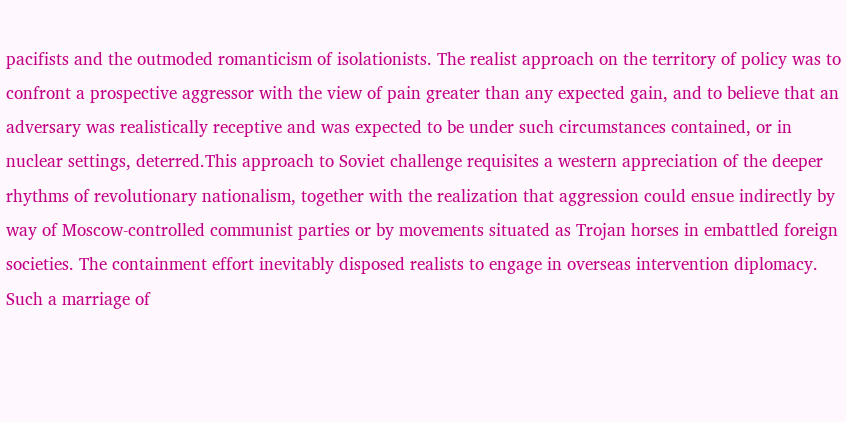pacifists and the outmoded romanticism of isolationists. The realist approach on the territory of policy was to confront a prospective aggressor with the view of pain greater than any expected gain, and to believe that an adversary was realistically receptive and was expected to be under such circumstances contained, or in nuclear settings, deterred.This approach to Soviet challenge requisites a western appreciation of the deeper rhythms of revolutionary nationalism, together with the realization that aggression could ensue indirectly by way of Moscow-controlled communist parties or by movements situated as Trojan horses in embattled foreign societies. The containment effort inevitably disposed realists to engage in overseas intervention diplomacy. Such a marriage of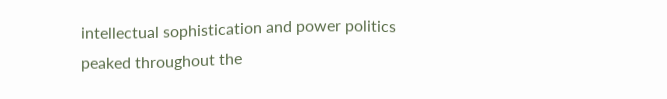intellectual sophistication and power politics peaked throughout the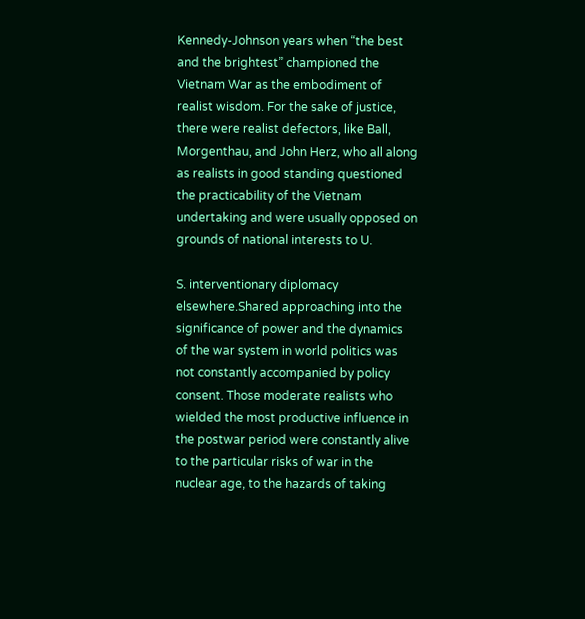Kennedy-Johnson years when “the best and the brightest” championed the Vietnam War as the embodiment of realist wisdom. For the sake of justice, there were realist defectors, like Ball, Morgenthau, and John Herz, who all along as realists in good standing questioned the practicability of the Vietnam undertaking and were usually opposed on grounds of national interests to U.

S. interventionary diplomacy elsewhere.Shared approaching into the significance of power and the dynamics of the war system in world politics was not constantly accompanied by policy consent. Those moderate realists who wielded the most productive influence in the postwar period were constantly alive to the particular risks of war in the nuclear age, to the hazards of taking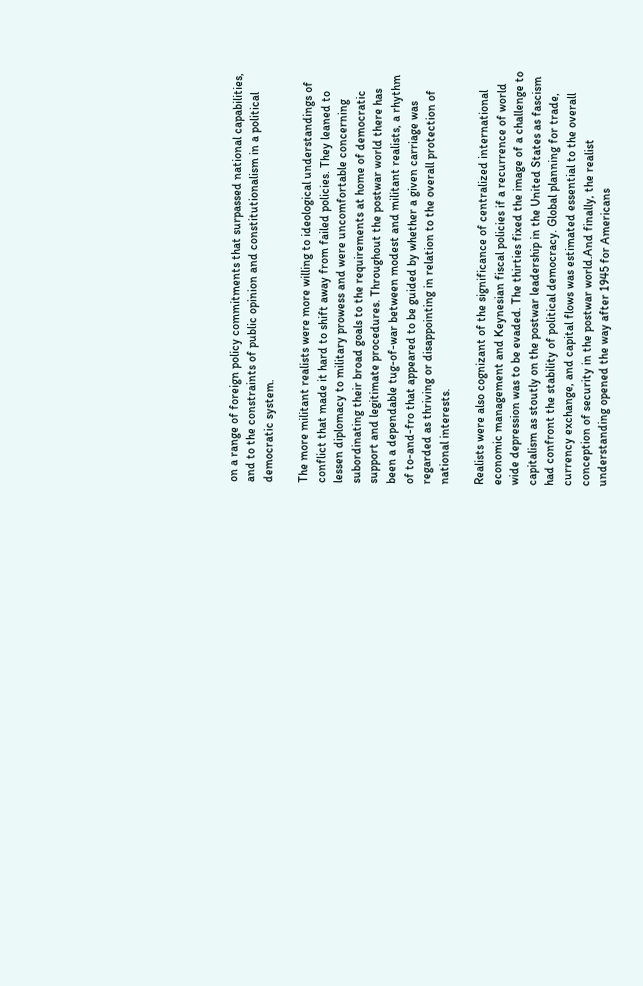on a range of foreign policy commitments that surpassed national capabilities, and to the constraints of public opinion and constitutionalism in a political democratic system.

The more militant realists were more willing to ideological understandings of conflict that made it hard to shift away from failed policies. They leaned to lessen diplomacy to military prowess and were uncomfortable concerning subordinating their broad goals to the requirements at home of democratic support and legitimate procedures. Throughout the postwar world there has been a dependable tug-of-war between modest and militant realists, a rhythm of to-and-fro that appeared to be guided by whether a given carriage was regarded as thriving or disappointing in relation to the overall protection of national interests.

Realists were also cognizant of the significance of centralized international economic management and Keynesian fiscal policies if a recurrence of world wide depression was to be evaded. The thirties fixed the image of a challenge to capitalism as stoutly on the postwar leadership in the United States as fascism had confront the stability of political democracy. Global planning for trade, currency exchange, and capital flows was estimated essential to the overall conception of security in the postwar world.And finally, the realist understanding opened the way after 1945 for Americans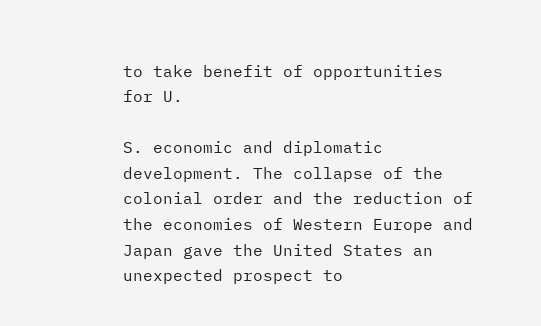to take benefit of opportunities for U.

S. economic and diplomatic development. The collapse of the colonial order and the reduction of the economies of Western Europe and Japan gave the United States an unexpected prospect to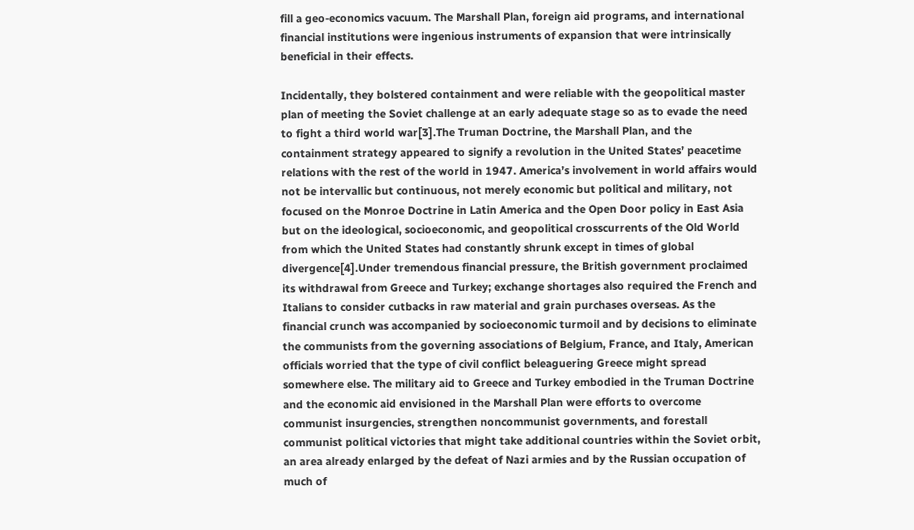fill a geo-economics vacuum. The Marshall Plan, foreign aid programs, and international financial institutions were ingenious instruments of expansion that were intrinsically beneficial in their effects.

Incidentally, they bolstered containment and were reliable with the geopolitical master plan of meeting the Soviet challenge at an early adequate stage so as to evade the need to fight a third world war[3].The Truman Doctrine, the Marshall Plan, and the containment strategy appeared to signify a revolution in the United States’ peacetime relations with the rest of the world in 1947. America’s involvement in world affairs would not be intervallic but continuous, not merely economic but political and military, not focused on the Monroe Doctrine in Latin America and the Open Door policy in East Asia but on the ideological, socioeconomic, and geopolitical crosscurrents of the Old World from which the United States had constantly shrunk except in times of global divergence[4].Under tremendous financial pressure, the British government proclaimed its withdrawal from Greece and Turkey; exchange shortages also required the French and Italians to consider cutbacks in raw material and grain purchases overseas. As the financial crunch was accompanied by socioeconomic turmoil and by decisions to eliminate the communists from the governing associations of Belgium, France, and Italy, American officials worried that the type of civil conflict beleaguering Greece might spread somewhere else. The military aid to Greece and Turkey embodied in the Truman Doctrine and the economic aid envisioned in the Marshall Plan were efforts to overcome communist insurgencies, strengthen noncommunist governments, and forestall communist political victories that might take additional countries within the Soviet orbit, an area already enlarged by the defeat of Nazi armies and by the Russian occupation of much of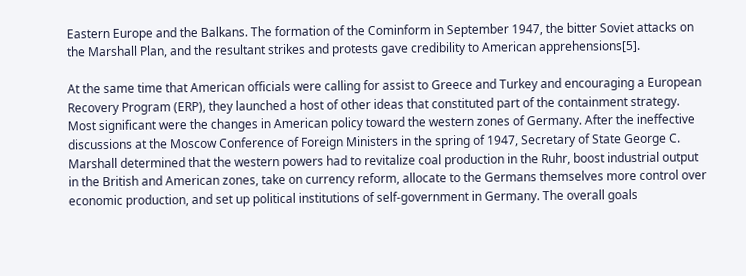Eastern Europe and the Balkans. The formation of the Cominform in September 1947, the bitter Soviet attacks on the Marshall Plan, and the resultant strikes and protests gave credibility to American apprehensions[5].

At the same time that American officials were calling for assist to Greece and Turkey and encouraging a European Recovery Program (ERP), they launched a host of other ideas that constituted part of the containment strategy. Most significant were the changes in American policy toward the western zones of Germany. After the ineffective discussions at the Moscow Conference of Foreign Ministers in the spring of 1947, Secretary of State George C. Marshall determined that the western powers had to revitalize coal production in the Ruhr, boost industrial output in the British and American zones, take on currency reform, allocate to the Germans themselves more control over economic production, and set up political institutions of self-government in Germany. The overall goals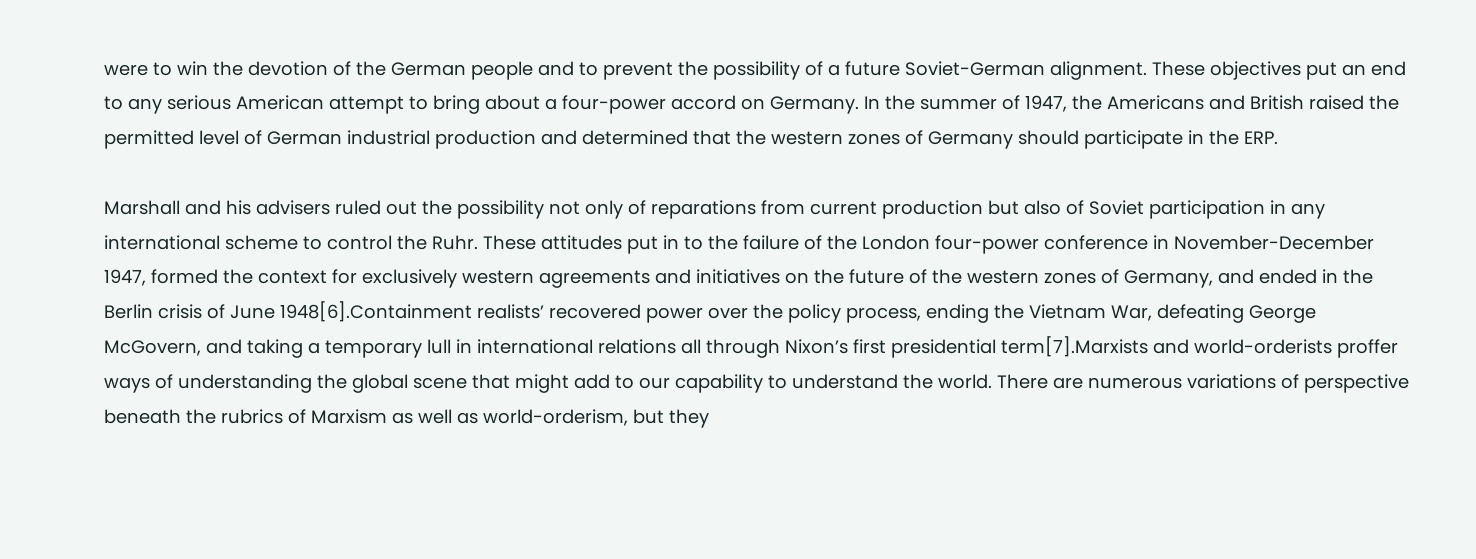were to win the devotion of the German people and to prevent the possibility of a future Soviet-German alignment. These objectives put an end to any serious American attempt to bring about a four-power accord on Germany. In the summer of 1947, the Americans and British raised the permitted level of German industrial production and determined that the western zones of Germany should participate in the ERP.

Marshall and his advisers ruled out the possibility not only of reparations from current production but also of Soviet participation in any international scheme to control the Ruhr. These attitudes put in to the failure of the London four-power conference in November-December 1947, formed the context for exclusively western agreements and initiatives on the future of the western zones of Germany, and ended in the Berlin crisis of June 1948[6].Containment realists’ recovered power over the policy process, ending the Vietnam War, defeating George McGovern, and taking a temporary lull in international relations all through Nixon’s first presidential term[7].Marxists and world-orderists proffer ways of understanding the global scene that might add to our capability to understand the world. There are numerous variations of perspective beneath the rubrics of Marxism as well as world-orderism, but they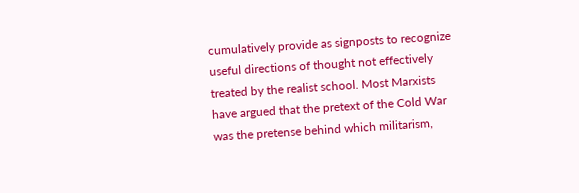cumulatively provide as signposts to recognize useful directions of thought not effectively treated by the realist school. Most Marxists have argued that the pretext of the Cold War was the pretense behind which militarism,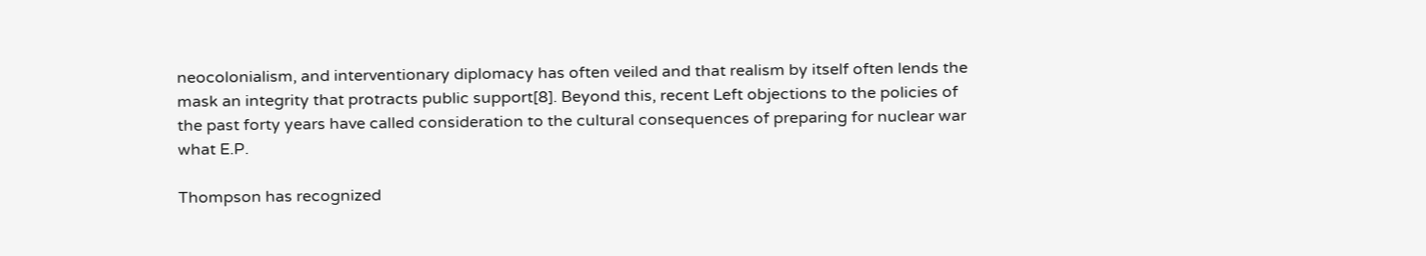neocolonialism, and interventionary diplomacy has often veiled and that realism by itself often lends the mask an integrity that protracts public support[8]. Beyond this, recent Left objections to the policies of the past forty years have called consideration to the cultural consequences of preparing for nuclear war what E.P.

Thompson has recognized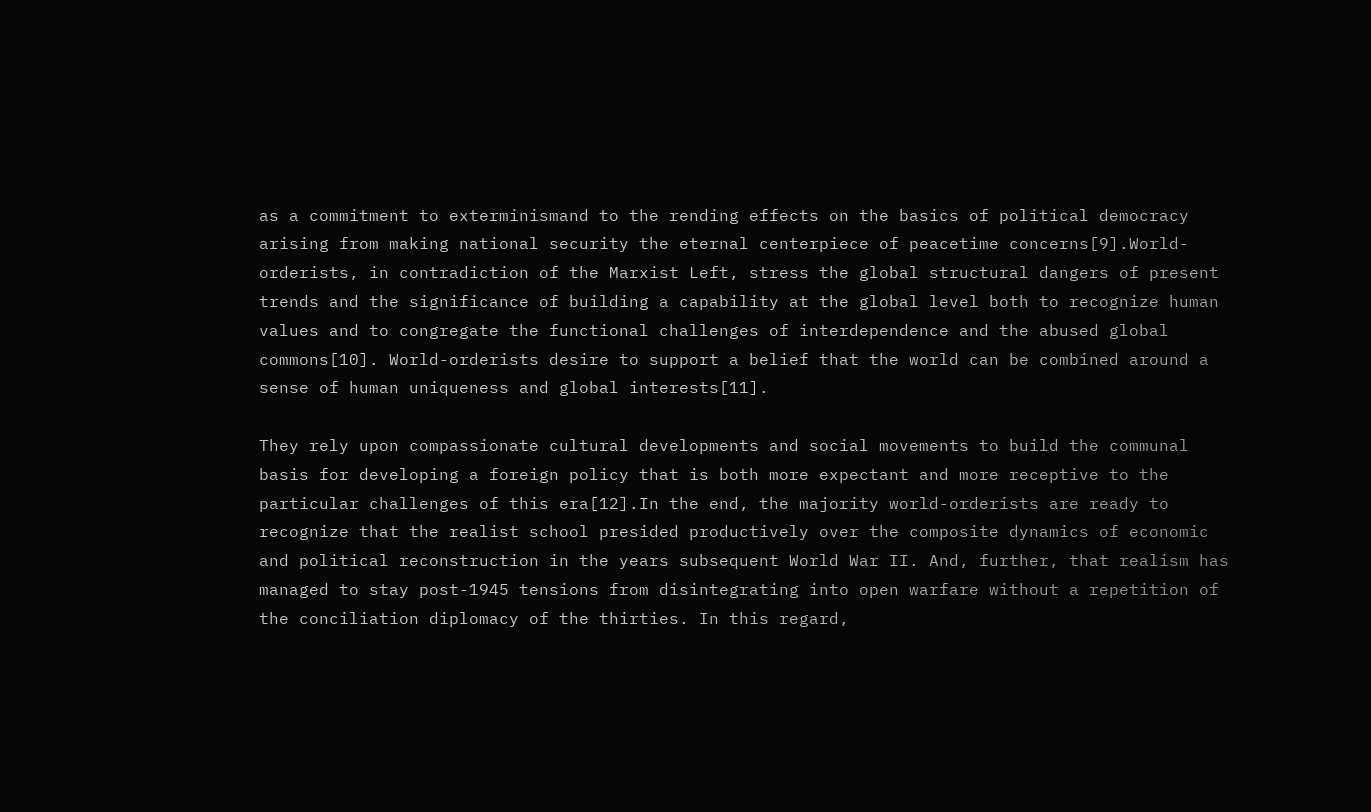as a commitment to exterminismand to the rending effects on the basics of political democracy arising from making national security the eternal centerpiece of peacetime concerns[9].World-orderists, in contradiction of the Marxist Left, stress the global structural dangers of present trends and the significance of building a capability at the global level both to recognize human values and to congregate the functional challenges of interdependence and the abused global commons[10]. World-orderists desire to support a belief that the world can be combined around a sense of human uniqueness and global interests[11].

They rely upon compassionate cultural developments and social movements to build the communal basis for developing a foreign policy that is both more expectant and more receptive to the particular challenges of this era[12].In the end, the majority world-orderists are ready to recognize that the realist school presided productively over the composite dynamics of economic and political reconstruction in the years subsequent World War II. And, further, that realism has managed to stay post-1945 tensions from disintegrating into open warfare without a repetition of the conciliation diplomacy of the thirties. In this regard,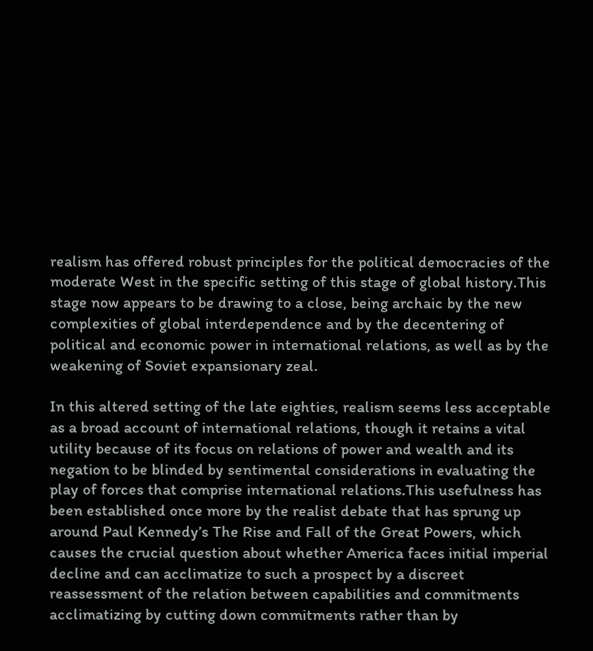realism has offered robust principles for the political democracies of the moderate West in the specific setting of this stage of global history.This stage now appears to be drawing to a close, being archaic by the new complexities of global interdependence and by the decentering of political and economic power in international relations, as well as by the weakening of Soviet expansionary zeal.

In this altered setting of the late eighties, realism seems less acceptable as a broad account of international relations, though it retains a vital utility because of its focus on relations of power and wealth and its negation to be blinded by sentimental considerations in evaluating the play of forces that comprise international relations.This usefulness has been established once more by the realist debate that has sprung up around Paul Kennedy’s The Rise and Fall of the Great Powers, which causes the crucial question about whether America faces initial imperial decline and can acclimatize to such a prospect by a discreet reassessment of the relation between capabilities and commitments acclimatizing by cutting down commitments rather than by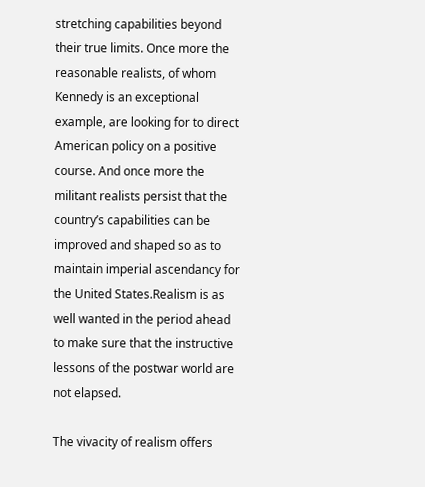stretching capabilities beyond their true limits. Once more the reasonable realists, of whom Kennedy is an exceptional example, are looking for to direct American policy on a positive course. And once more the militant realists persist that the country’s capabilities can be improved and shaped so as to maintain imperial ascendancy for the United States.Realism is as well wanted in the period ahead to make sure that the instructive lessons of the postwar world are not elapsed.

The vivacity of realism offers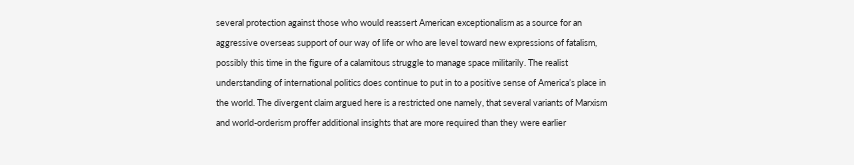several protection against those who would reassert American exceptionalism as a source for an aggressive overseas support of our way of life or who are level toward new expressions of fatalism, possibly this time in the figure of a calamitous struggle to manage space militarily. The realist understanding of international politics does continue to put in to a positive sense of America’s place in the world. The divergent claim argued here is a restricted one namely, that several variants of Marxism and world-orderism proffer additional insights that are more required than they were earlier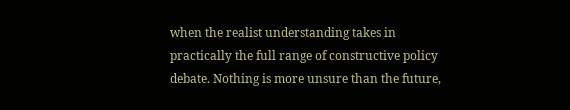when the realist understanding takes in practically the full range of constructive policy debate. Nothing is more unsure than the future,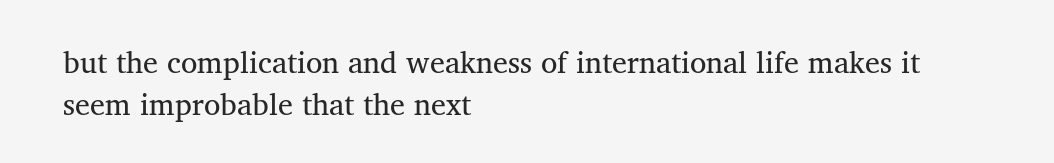but the complication and weakness of international life makes it seem improbable that the next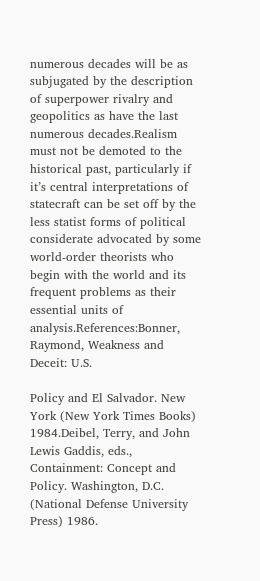numerous decades will be as subjugated by the description of superpower rivalry and geopolitics as have the last numerous decades.Realism must not be demoted to the historical past, particularly if it’s central interpretations of statecraft can be set off by the less statist forms of political considerate advocated by some world-order theorists who begin with the world and its frequent problems as their essential units of analysis.References:Bonner, Raymond, Weakness and Deceit: U.S.

Policy and El Salvador. New York (New York Times Books) 1984.Deibel, Terry, and John Lewis Gaddis, eds., Containment: Concept and Policy. Washington, D.C. (National Defense University Press) 1986.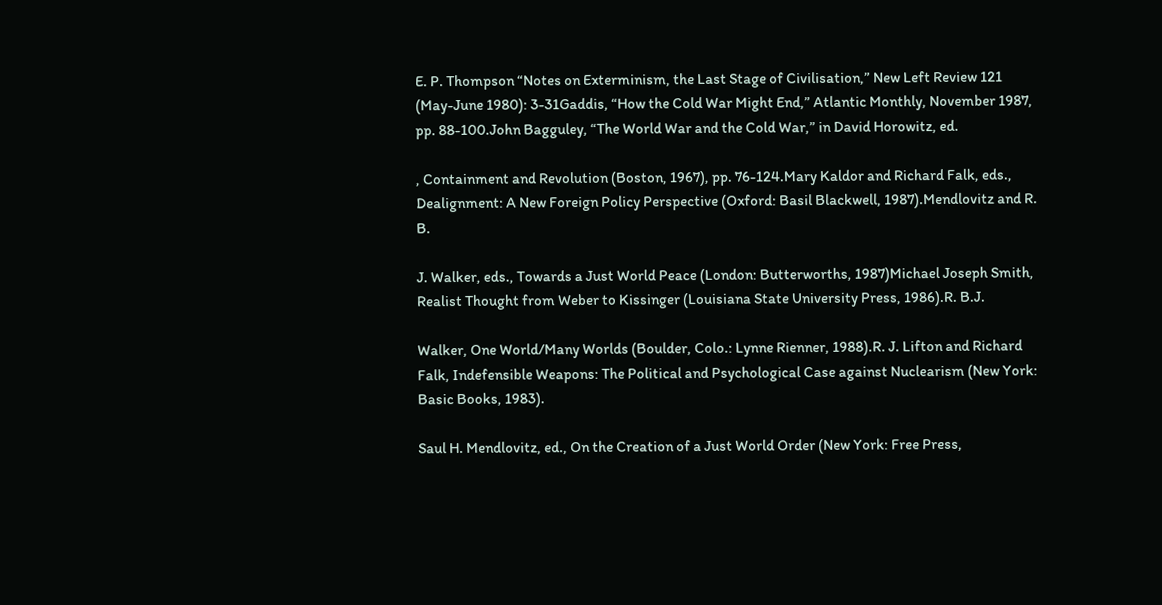E. P. Thompson “Notes on Exterminism, the Last Stage of Civilisation,” New Left Review 121 (May-June 1980): 3-31Gaddis, “How the Cold War Might End,” Atlantic Monthly, November 1987, pp. 88-100.John Bagguley, “The World War and the Cold War,” in David Horowitz, ed.

, Containment and Revolution (Boston, 1967), pp. 76-124.Mary Kaldor and Richard Falk, eds., Dealignment: A New Foreign Policy Perspective (Oxford: Basil Blackwell, 1987).Mendlovitz and R. B.

J. Walker, eds., Towards a Just World Peace (London: Butterworths, 1987)Michael Joseph Smith, Realist Thought from Weber to Kissinger (Louisiana State University Press, 1986).R. B.J.

Walker, One World/Many Worlds (Boulder, Colo.: Lynne Rienner, 1988).R. J. Lifton and Richard Falk, Indefensible Weapons: The Political and Psychological Case against Nuclearism (New York: Basic Books, 1983).

Saul H. Mendlovitz, ed., On the Creation of a Just World Order (New York: Free Press,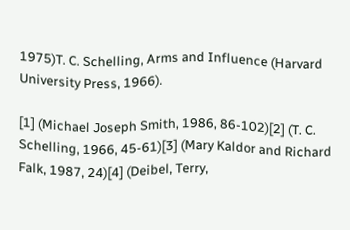1975)T. C. Schelling, Arms and Influence (Harvard University Press, 1966).

[1] (Michael Joseph Smith, 1986, 86-102)[2] (T. C. Schelling, 1966, 45-61)[3] (Mary Kaldor and Richard Falk, 1987, 24)[4] (Deibel, Terry,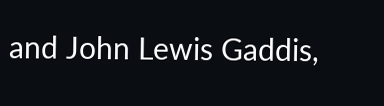and John Lewis Gaddis,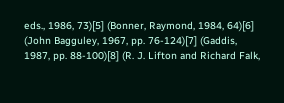eds., 1986, 73)[5] (Bonner, Raymond, 1984, 64)[6] (John Bagguley, 1967, pp. 76-124)[7] (Gaddis, 1987, pp. 88-100)[8] (R. J. Lifton and Richard Falk,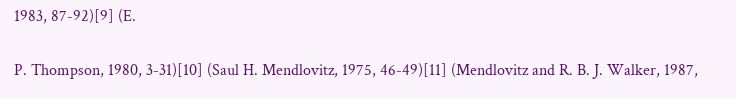1983, 87-92)[9] (E.

P. Thompson, 1980, 3-31)[10] (Saul H. Mendlovitz, 1975, 46-49)[11] (Mendlovitz and R. B. J. Walker, 1987,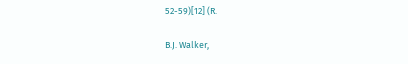52-59)[12] (R.

B.J. Walker,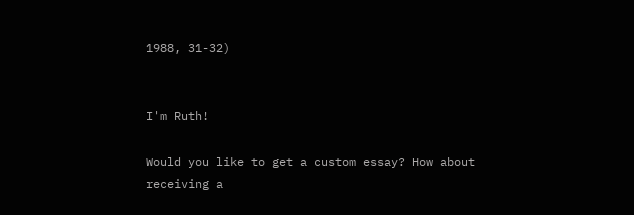1988, 31-32)


I'm Ruth!

Would you like to get a custom essay? How about receiving a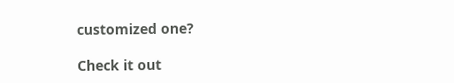customized one?

Check it out